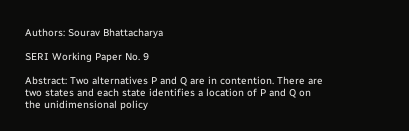Authors: Sourav Bhattacharya

SERI Working Paper No. 9

Abstract: Two alternatives P and Q are in contention. There are two states and each state identifies a location of P and Q on the unidimensional policy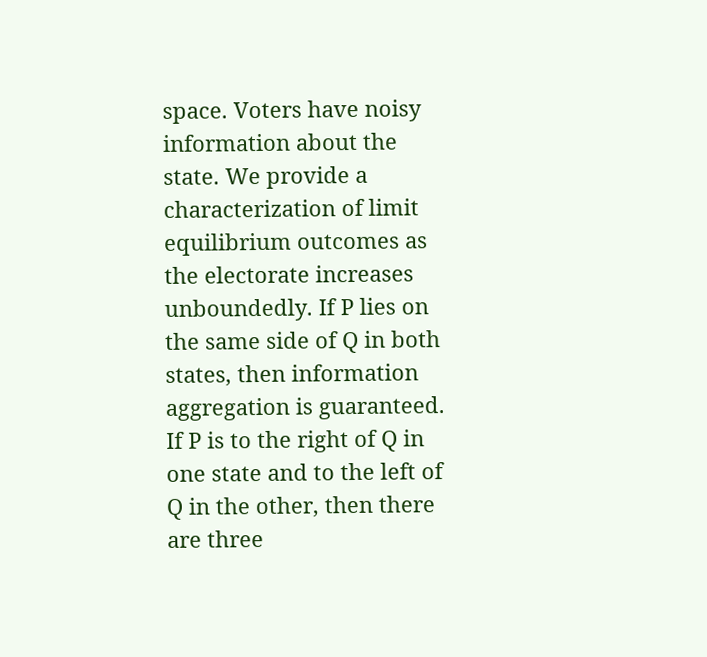space. Voters have noisy information about the state. We provide a characterization of limit equilibrium outcomes as the electorate increases unboundedly. If P lies on the same side of Q in both states, then information aggregation is guaranteed. If P is to the right of Q in one state and to the left of Q in the other, then there are three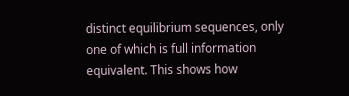distinct equilibrium sequences, only one of which is full information equivalent. This shows how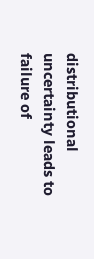distributional uncertainty leads to failure of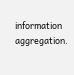information aggregation.